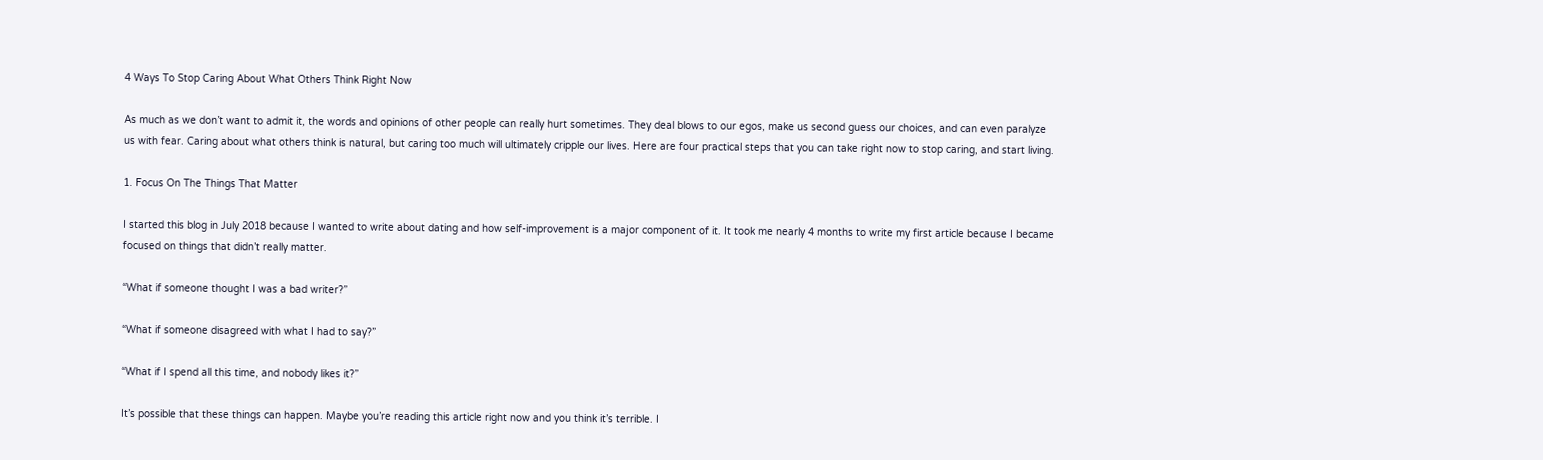4 Ways To Stop Caring About What Others Think Right Now

As much as we don’t want to admit it, the words and opinions of other people can really hurt sometimes. They deal blows to our egos, make us second guess our choices, and can even paralyze us with fear. Caring about what others think is natural, but caring too much will ultimately cripple our lives. Here are four practical steps that you can take right now to stop caring, and start living.

1. Focus On The Things That Matter

I started this blog in July 2018 because I wanted to write about dating and how self-improvement is a major component of it. It took me nearly 4 months to write my first article because I became focused on things that didn’t really matter.

“What if someone thought I was a bad writer?”

“What if someone disagreed with what I had to say?”

“What if I spend all this time, and nobody likes it?”

It’s possible that these things can happen. Maybe you’re reading this article right now and you think it’s terrible. I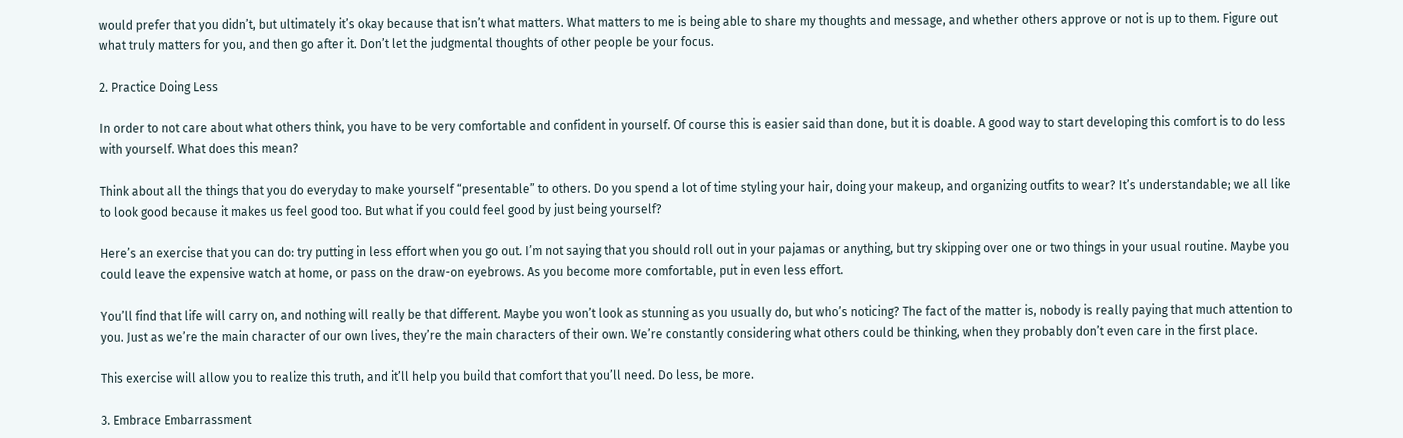would prefer that you didn’t, but ultimately it’s okay because that isn’t what matters. What matters to me is being able to share my thoughts and message, and whether others approve or not is up to them. Figure out what truly matters for you, and then go after it. Don’t let the judgmental thoughts of other people be your focus.

2. Practice Doing Less

In order to not care about what others think, you have to be very comfortable and confident in yourself. Of course this is easier said than done, but it is doable. A good way to start developing this comfort is to do less with yourself. What does this mean?

Think about all the things that you do everyday to make yourself “presentable” to others. Do you spend a lot of time styling your hair, doing your makeup, and organizing outfits to wear? It’s understandable; we all like to look good because it makes us feel good too. But what if you could feel good by just being yourself?

Here’s an exercise that you can do: try putting in less effort when you go out. I’m not saying that you should roll out in your pajamas or anything, but try skipping over one or two things in your usual routine. Maybe you could leave the expensive watch at home, or pass on the draw-on eyebrows. As you become more comfortable, put in even less effort.

You’ll find that life will carry on, and nothing will really be that different. Maybe you won’t look as stunning as you usually do, but who’s noticing? The fact of the matter is, nobody is really paying that much attention to you. Just as we’re the main character of our own lives, they’re the main characters of their own. We’re constantly considering what others could be thinking, when they probably don’t even care in the first place.

This exercise will allow you to realize this truth, and it’ll help you build that comfort that you’ll need. Do less, be more.

3. Embrace Embarrassment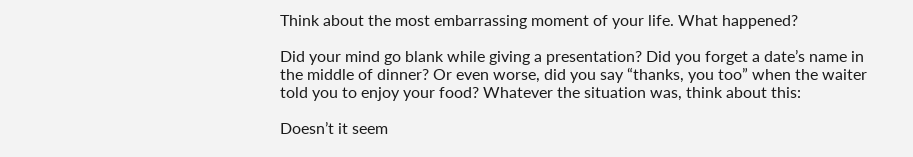Think about the most embarrassing moment of your life. What happened?

Did your mind go blank while giving a presentation? Did you forget a date’s name in the middle of dinner? Or even worse, did you say “thanks, you too” when the waiter told you to enjoy your food? Whatever the situation was, think about this:

Doesn’t it seem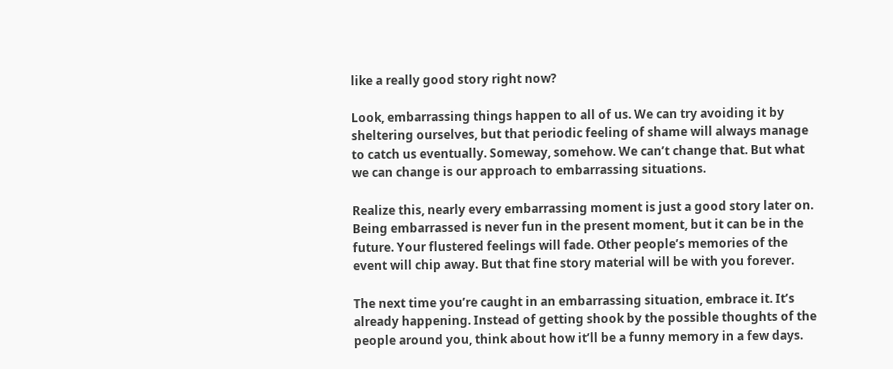like a really good story right now?

Look, embarrassing things happen to all of us. We can try avoiding it by sheltering ourselves, but that periodic feeling of shame will always manage to catch us eventually. Someway, somehow. We can’t change that. But what we can change is our approach to embarrassing situations.

Realize this, nearly every embarrassing moment is just a good story later on. Being embarrassed is never fun in the present moment, but it can be in the future. Your flustered feelings will fade. Other people’s memories of the event will chip away. But that fine story material will be with you forever.

The next time you’re caught in an embarrassing situation, embrace it. It’s already happening. Instead of getting shook by the possible thoughts of the people around you, think about how it’ll be a funny memory in a few days.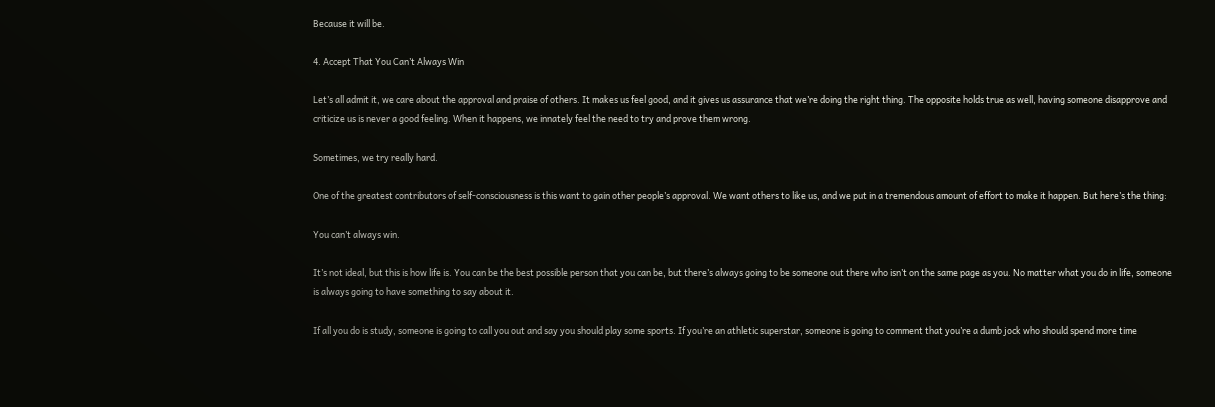Because it will be.

4. Accept That You Can’t Always Win

Let’s all admit it, we care about the approval and praise of others. It makes us feel good, and it gives us assurance that we’re doing the right thing. The opposite holds true as well, having someone disapprove and criticize us is never a good feeling. When it happens, we innately feel the need to try and prove them wrong.

Sometimes, we try really hard.

One of the greatest contributors of self-consciousness is this want to gain other people’s approval. We want others to like us, and we put in a tremendous amount of effort to make it happen. But here’s the thing:

You can’t always win.

It’s not ideal, but this is how life is. You can be the best possible person that you can be, but there’s always going to be someone out there who isn’t on the same page as you. No matter what you do in life, someone is always going to have something to say about it.

If all you do is study, someone is going to call you out and say you should play some sports. If you’re an athletic superstar, someone is going to comment that you’re a dumb jock who should spend more time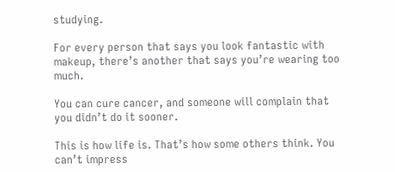studying.

For every person that says you look fantastic with makeup, there’s another that says you’re wearing too much.

You can cure cancer, and someone will complain that you didn’t do it sooner.

This is how life is. That’s how some others think. You can’t impress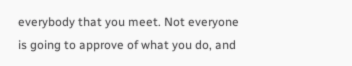everybody that you meet. Not everyone is going to approve of what you do, and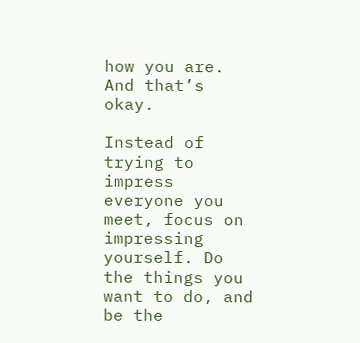how you are. And that’s okay.

Instead of trying to impress everyone you meet, focus on impressing yourself. Do the things you want to do, and be the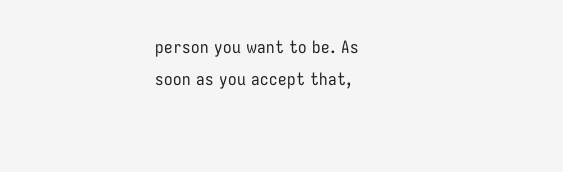person you want to be. As soon as you accept that,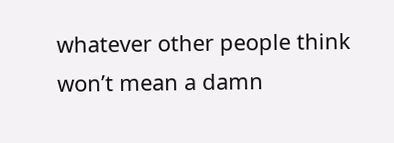whatever other people think won’t mean a damn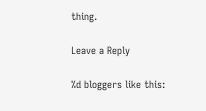thing.

Leave a Reply

%d bloggers like this: